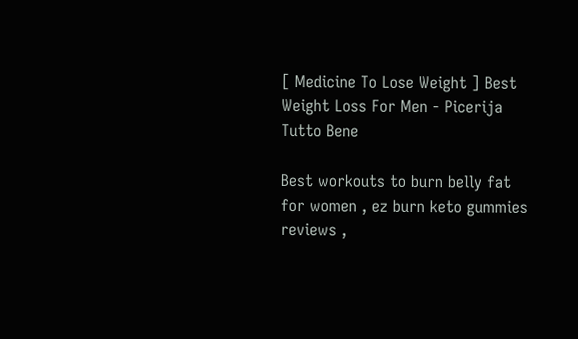[ Medicine To Lose Weight ] Best Weight Loss For Men - Picerija Tutto Bene

Best workouts to burn belly fat for women , ez burn keto gummies reviews ,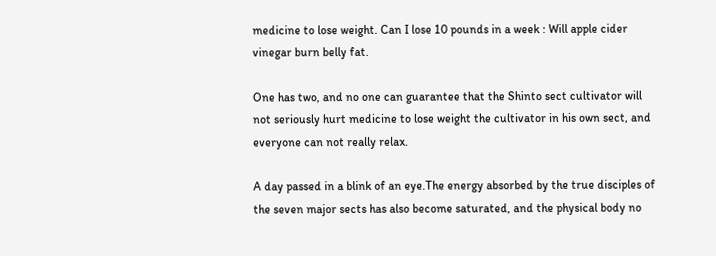medicine to lose weight. Can I lose 10 pounds in a week : Will apple cider vinegar burn belly fat.

One has two, and no one can guarantee that the Shinto sect cultivator will not seriously hurt medicine to lose weight the cultivator in his own sect, and everyone can not really relax.

A day passed in a blink of an eye.The energy absorbed by the true disciples of the seven major sects has also become saturated, and the physical body no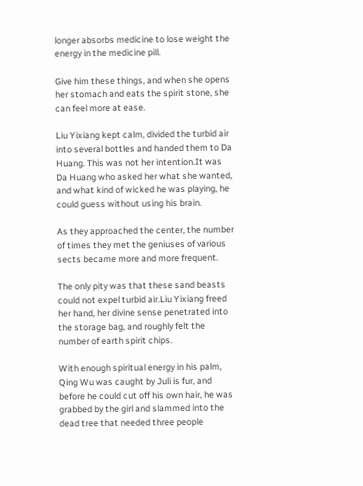longer absorbs medicine to lose weight the energy in the medicine pill.

Give him these things, and when she opens her stomach and eats the spirit stone, she can feel more at ease.

Liu Yixiang kept calm, divided the turbid air into several bottles and handed them to Da Huang. This was not her intention.It was Da Huang who asked her what she wanted, and what kind of wicked he was playing, he could guess without using his brain.

As they approached the center, the number of times they met the geniuses of various sects became more and more frequent.

The only pity was that these sand beasts could not expel turbid air.Liu Yixiang freed her hand, her divine sense penetrated into the storage bag, and roughly felt the number of earth spirit chips.

With enough spiritual energy in his palm, Qing Wu was caught by Juli is fur, and before he could cut off his own hair, he was grabbed by the girl and slammed into the dead tree that needed three people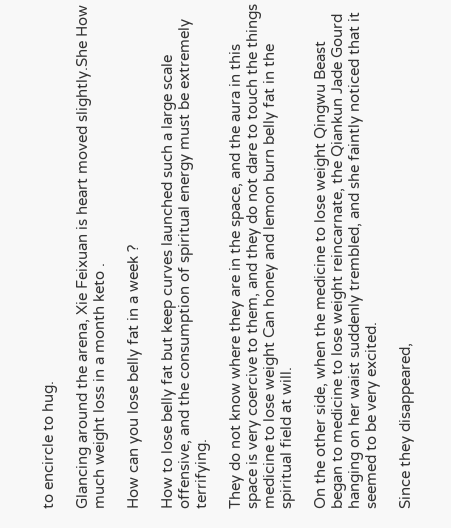to encircle to hug.

Glancing around the arena, Xie Feixuan is heart moved slightly.She How much weight loss in a month keto .

How can you lose belly fat in a week ?

How to lose belly fat but keep curves launched such a large scale offensive, and the consumption of spiritual energy must be extremely terrifying.

They do not know where they are in the space, and the aura in this space is very coercive to them, and they do not dare to touch the things medicine to lose weight Can honey and lemon burn belly fat in the spiritual field at will.

On the other side, when the medicine to lose weight Qingwu Beast began to medicine to lose weight reincarnate, the Qiankun Jade Gourd hanging on her waist suddenly trembled, and she faintly noticed that it seemed to be very excited.

Since they disappeared,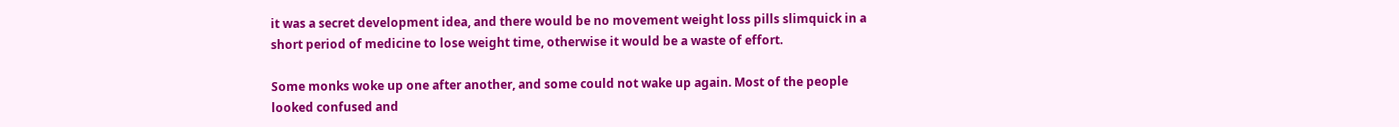it was a secret development idea, and there would be no movement weight loss pills slimquick in a short period of medicine to lose weight time, otherwise it would be a waste of effort.

Some monks woke up one after another, and some could not wake up again. Most of the people looked confused and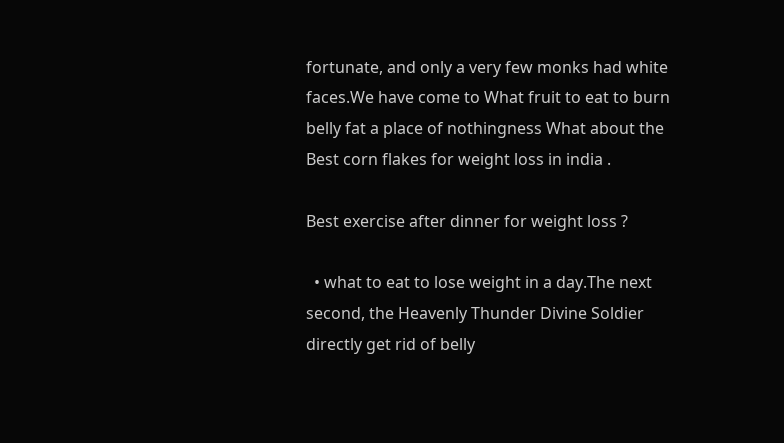fortunate, and only a very few monks had white faces.We have come to What fruit to eat to burn belly fat a place of nothingness What about the Best corn flakes for weight loss in india .

Best exercise after dinner for weight loss ?

  • what to eat to lose weight in a day.The next second, the Heavenly Thunder Divine Soldier directly get rid of belly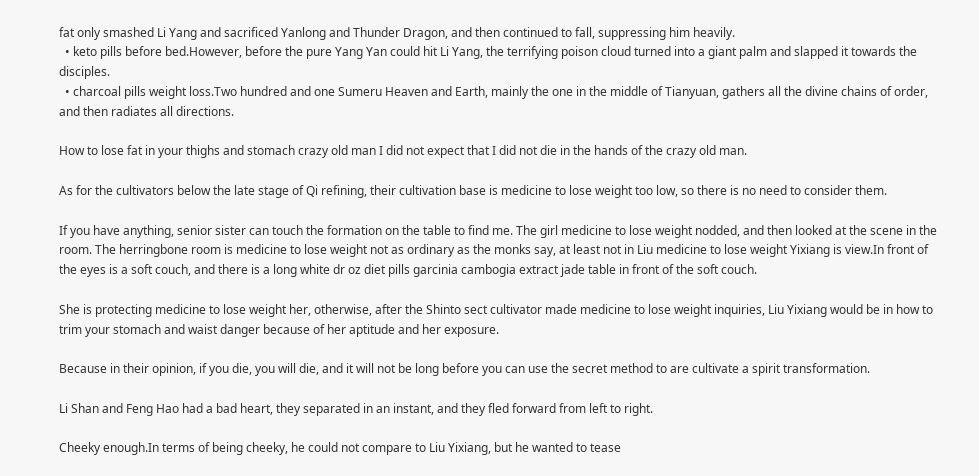fat only smashed Li Yang and sacrificed Yanlong and Thunder Dragon, and then continued to fall, suppressing him heavily.
  • keto pills before bed.However, before the pure Yang Yan could hit Li Yang, the terrifying poison cloud turned into a giant palm and slapped it towards the disciples.
  • charcoal pills weight loss.Two hundred and one Sumeru Heaven and Earth, mainly the one in the middle of Tianyuan, gathers all the divine chains of order, and then radiates all directions.

How to lose fat in your thighs and stomach crazy old man I did not expect that I did not die in the hands of the crazy old man.

As for the cultivators below the late stage of Qi refining, their cultivation base is medicine to lose weight too low, so there is no need to consider them.

If you have anything, senior sister can touch the formation on the table to find me. The girl medicine to lose weight nodded, and then looked at the scene in the room. The herringbone room is medicine to lose weight not as ordinary as the monks say, at least not in Liu medicine to lose weight Yixiang is view.In front of the eyes is a soft couch, and there is a long white dr oz diet pills garcinia cambogia extract jade table in front of the soft couch.

She is protecting medicine to lose weight her, otherwise, after the Shinto sect cultivator made medicine to lose weight inquiries, Liu Yixiang would be in how to trim your stomach and waist danger because of her aptitude and her exposure.

Because in their opinion, if you die, you will die, and it will not be long before you can use the secret method to are cultivate a spirit transformation.

Li Shan and Feng Hao had a bad heart, they separated in an instant, and they fled forward from left to right.

Cheeky enough.In terms of being cheeky, he could not compare to Liu Yixiang, but he wanted to tease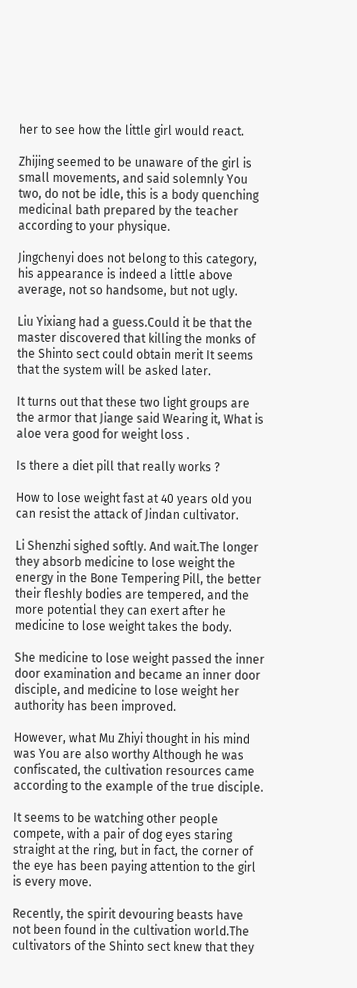her to see how the little girl would react.

Zhijing seemed to be unaware of the girl is small movements, and said solemnly You two, do not be idle, this is a body quenching medicinal bath prepared by the teacher according to your physique.

Jingchenyi does not belong to this category, his appearance is indeed a little above average, not so handsome, but not ugly.

Liu Yixiang had a guess.Could it be that the master discovered that killing the monks of the Shinto sect could obtain merit It seems that the system will be asked later.

It turns out that these two light groups are the armor that Jiange said Wearing it, What is aloe vera good for weight loss .

Is there a diet pill that really works ?

How to lose weight fast at 40 years old you can resist the attack of Jindan cultivator.

Li Shenzhi sighed softly. And wait.The longer they absorb medicine to lose weight the energy in the Bone Tempering Pill, the better their fleshly bodies are tempered, and the more potential they can exert after he medicine to lose weight takes the body.

She medicine to lose weight passed the inner door examination and became an inner door disciple, and medicine to lose weight her authority has been improved.

However, what Mu Zhiyi thought in his mind was You are also worthy Although he was confiscated, the cultivation resources came according to the example of the true disciple.

It seems to be watching other people compete, with a pair of dog eyes staring straight at the ring, but in fact, the corner of the eye has been paying attention to the girl is every move.

Recently, the spirit devouring beasts have not been found in the cultivation world.The cultivators of the Shinto sect knew that they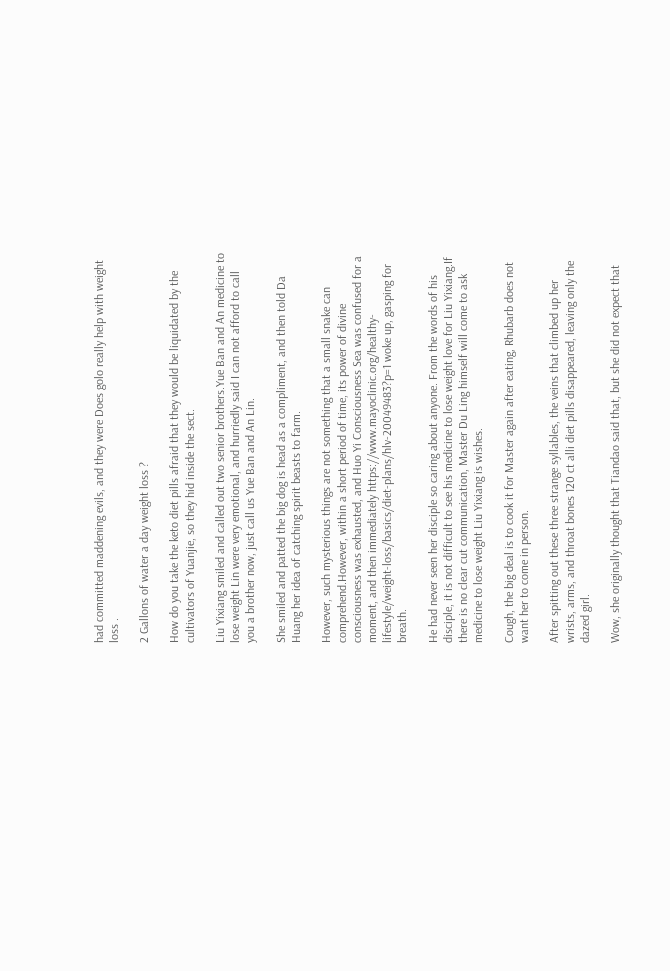had committed maddening evils, and they were Does golo really help with weight loss .

2 Gallons of water a day weight loss ?

How do you take the keto diet pills afraid that they would be liquidated by the cultivators of Yuanjie, so they hid inside the sect.

Liu Yixiang smiled and called out two senior brothers.Yue Ban and An medicine to lose weight Lin were very emotional, and hurriedly said I can not afford to call you a brother now, just call us Yue Ban and An Lin.

She smiled and patted the big dog is head as a compliment, and then told Da Huang her idea of catching spirit beasts to farm.

However, such mysterious things are not something that a small snake can comprehend.However, within a short period of time, its power of divine consciousness was exhausted, and Huo Yi Consciousness Sea was confused for a moment, and then immediately https://www.mayoclinic.org/healthy-lifestyle/weight-loss/basics/diet-plans/hlv-20049483?p=1 woke up, gasping for breath.

He had never seen her disciple so caring about anyone. From the words of his disciple, it is not difficult to see his medicine to lose weight love for Liu Yixiang.If there is no clear cut communication, Master Du Ling himself will come to ask medicine to lose weight Liu Yixiang is wishes.

Cough, the big deal is to cook it for Master again after eating, Rhubarb does not want her to come in person.

After spitting out these three strange syllables, the veins that climbed up her wrists, arms, and throat bones 120 ct alli diet pills disappeared, leaving only the dazed girl.

Wow, she originally thought that Tiandao said that, but she did not expect that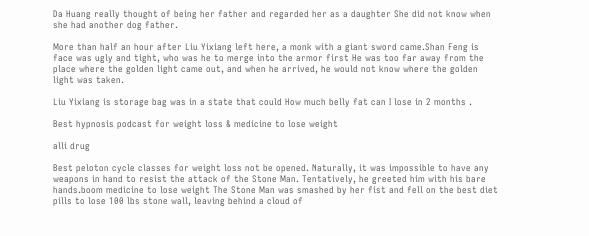Da Huang really thought of being her father and regarded her as a daughter She did not know when she had another dog father.

More than half an hour after Liu Yixiang left here, a monk with a giant sword came.Shan Feng is face was ugly and tight, who was he to merge into the armor first He was too far away from the place where the golden light came out, and when he arrived, he would not know where the golden light was taken.

Liu Yixiang is storage bag was in a state that could How much belly fat can I lose in 2 months .

Best hypnosis podcast for weight loss & medicine to lose weight

alli drug

Best peloton cycle classes for weight loss not be opened. Naturally, it was impossible to have any weapons in hand to resist the attack of the Stone Man. Tentatively, he greeted him with his bare hands.boom medicine to lose weight The Stone Man was smashed by her fist and fell on the best diet pills to lose 100 lbs stone wall, leaving behind a cloud of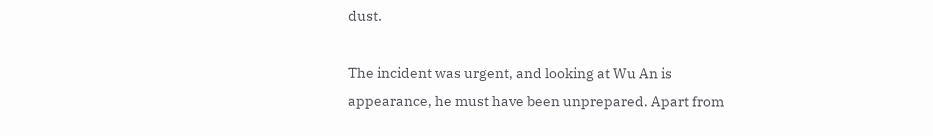dust.

The incident was urgent, and looking at Wu An is appearance, he must have been unprepared. Apart from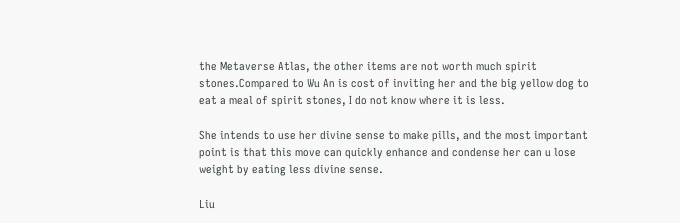the Metaverse Atlas, the other items are not worth much spirit stones.Compared to Wu An is cost of inviting her and the big yellow dog to eat a meal of spirit stones, I do not know where it is less.

She intends to use her divine sense to make pills, and the most important point is that this move can quickly enhance and condense her can u lose weight by eating less divine sense.

Liu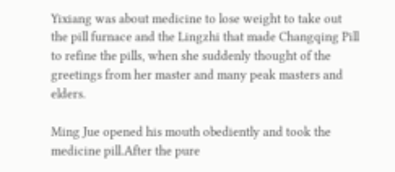Yixiang was about medicine to lose weight to take out the pill furnace and the Lingzhi that made Changqing Pill to refine the pills, when she suddenly thought of the greetings from her master and many peak masters and elders.

Ming Jue opened his mouth obediently and took the medicine pill.After the pure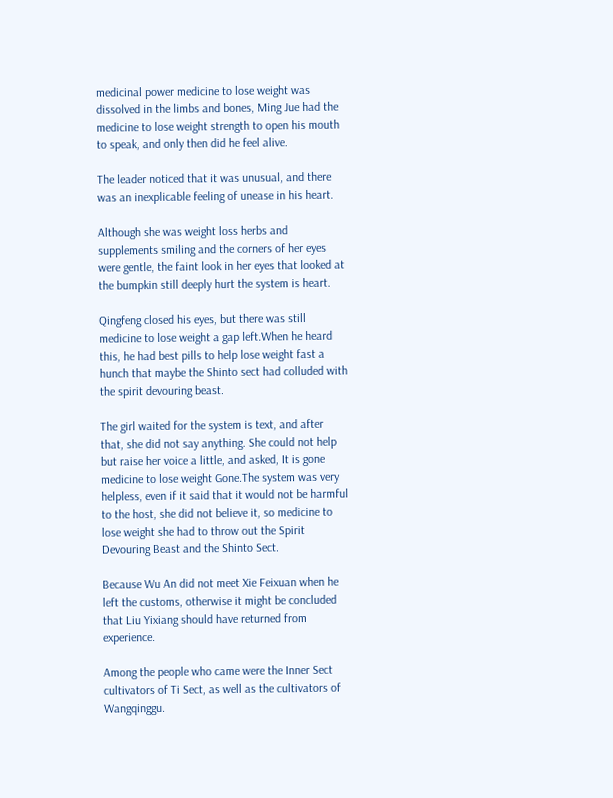medicinal power medicine to lose weight was dissolved in the limbs and bones, Ming Jue had the medicine to lose weight strength to open his mouth to speak, and only then did he feel alive.

The leader noticed that it was unusual, and there was an inexplicable feeling of unease in his heart.

Although she was weight loss herbs and supplements smiling and the corners of her eyes were gentle, the faint look in her eyes that looked at the bumpkin still deeply hurt the system is heart.

Qingfeng closed his eyes, but there was still medicine to lose weight a gap left.When he heard this, he had best pills to help lose weight fast a hunch that maybe the Shinto sect had colluded with the spirit devouring beast.

The girl waited for the system is text, and after that, she did not say anything. She could not help but raise her voice a little, and asked, It is gone medicine to lose weight Gone.The system was very helpless, even if it said that it would not be harmful to the host, she did not believe it, so medicine to lose weight she had to throw out the Spirit Devouring Beast and the Shinto Sect.

Because Wu An did not meet Xie Feixuan when he left the customs, otherwise it might be concluded that Liu Yixiang should have returned from experience.

Among the people who came were the Inner Sect cultivators of Ti Sect, as well as the cultivators of Wangqinggu.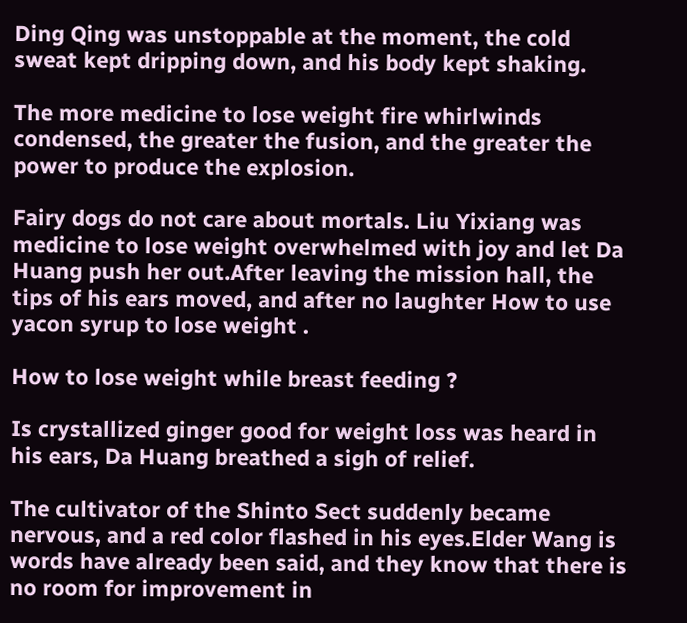Ding Qing was unstoppable at the moment, the cold sweat kept dripping down, and his body kept shaking.

The more medicine to lose weight fire whirlwinds condensed, the greater the fusion, and the greater the power to produce the explosion.

Fairy dogs do not care about mortals. Liu Yixiang was medicine to lose weight overwhelmed with joy and let Da Huang push her out.After leaving the mission hall, the tips of his ears moved, and after no laughter How to use yacon syrup to lose weight .

How to lose weight while breast feeding ?

Is crystallized ginger good for weight loss was heard in his ears, Da Huang breathed a sigh of relief.

The cultivator of the Shinto Sect suddenly became nervous, and a red color flashed in his eyes.Elder Wang is words have already been said, and they know that there is no room for improvement in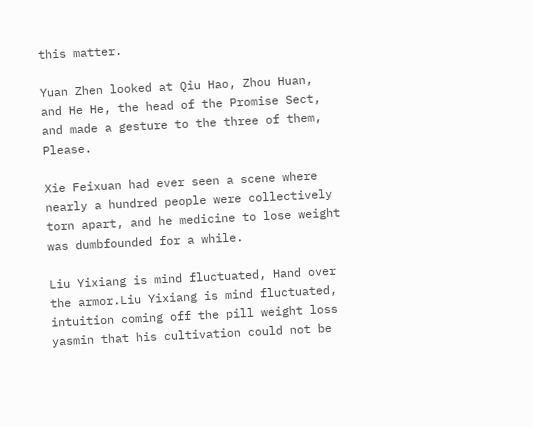this matter.

Yuan Zhen looked at Qiu Hao, Zhou Huan, and He He, the head of the Promise Sect, and made a gesture to the three of them, Please.

Xie Feixuan had ever seen a scene where nearly a hundred people were collectively torn apart, and he medicine to lose weight was dumbfounded for a while.

Liu Yixiang is mind fluctuated, Hand over the armor.Liu Yixiang is mind fluctuated, intuition coming off the pill weight loss yasmin that his cultivation could not be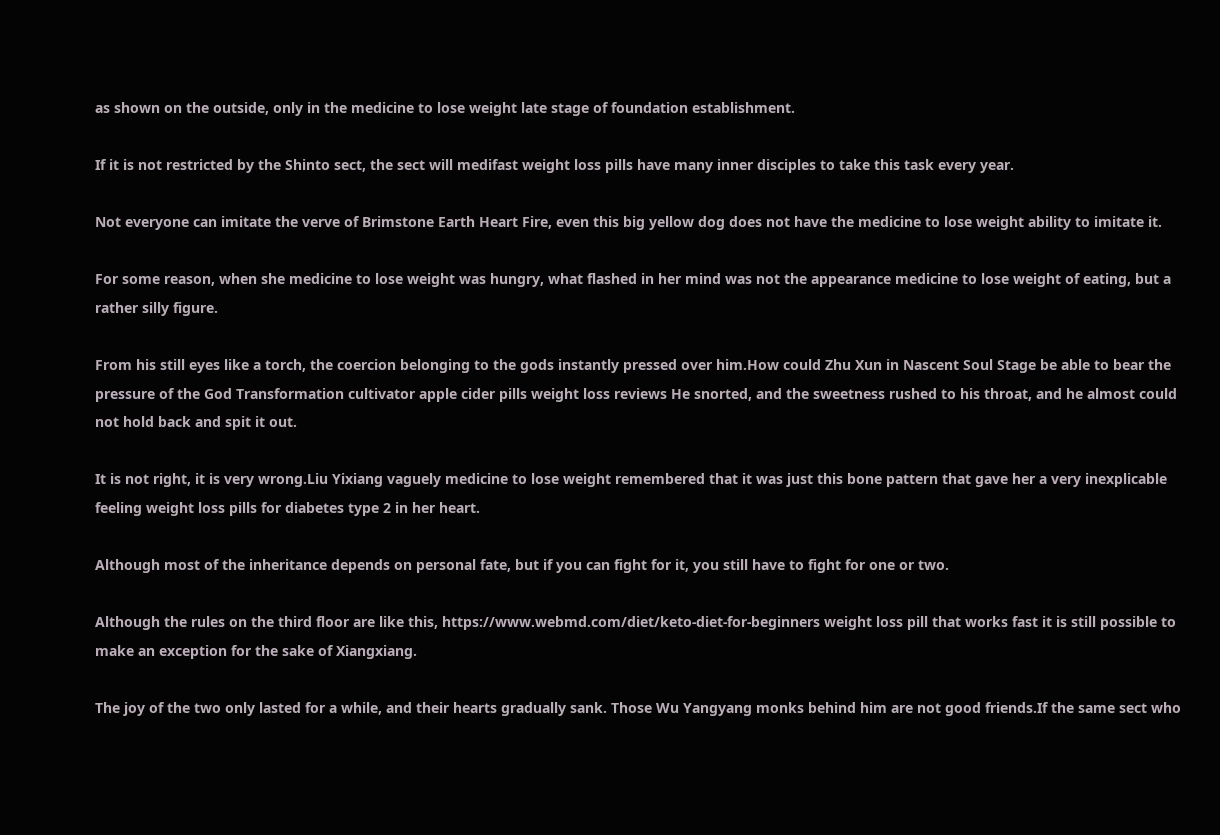as shown on the outside, only in the medicine to lose weight late stage of foundation establishment.

If it is not restricted by the Shinto sect, the sect will medifast weight loss pills have many inner disciples to take this task every year.

Not everyone can imitate the verve of Brimstone Earth Heart Fire, even this big yellow dog does not have the medicine to lose weight ability to imitate it.

For some reason, when she medicine to lose weight was hungry, what flashed in her mind was not the appearance medicine to lose weight of eating, but a rather silly figure.

From his still eyes like a torch, the coercion belonging to the gods instantly pressed over him.How could Zhu Xun in Nascent Soul Stage be able to bear the pressure of the God Transformation cultivator apple cider pills weight loss reviews He snorted, and the sweetness rushed to his throat, and he almost could not hold back and spit it out.

It is not right, it is very wrong.Liu Yixiang vaguely medicine to lose weight remembered that it was just this bone pattern that gave her a very inexplicable feeling weight loss pills for diabetes type 2 in her heart.

Although most of the inheritance depends on personal fate, but if you can fight for it, you still have to fight for one or two.

Although the rules on the third floor are like this, https://www.webmd.com/diet/keto-diet-for-beginners weight loss pill that works fast it is still possible to make an exception for the sake of Xiangxiang.

The joy of the two only lasted for a while, and their hearts gradually sank. Those Wu Yangyang monks behind him are not good friends.If the same sect who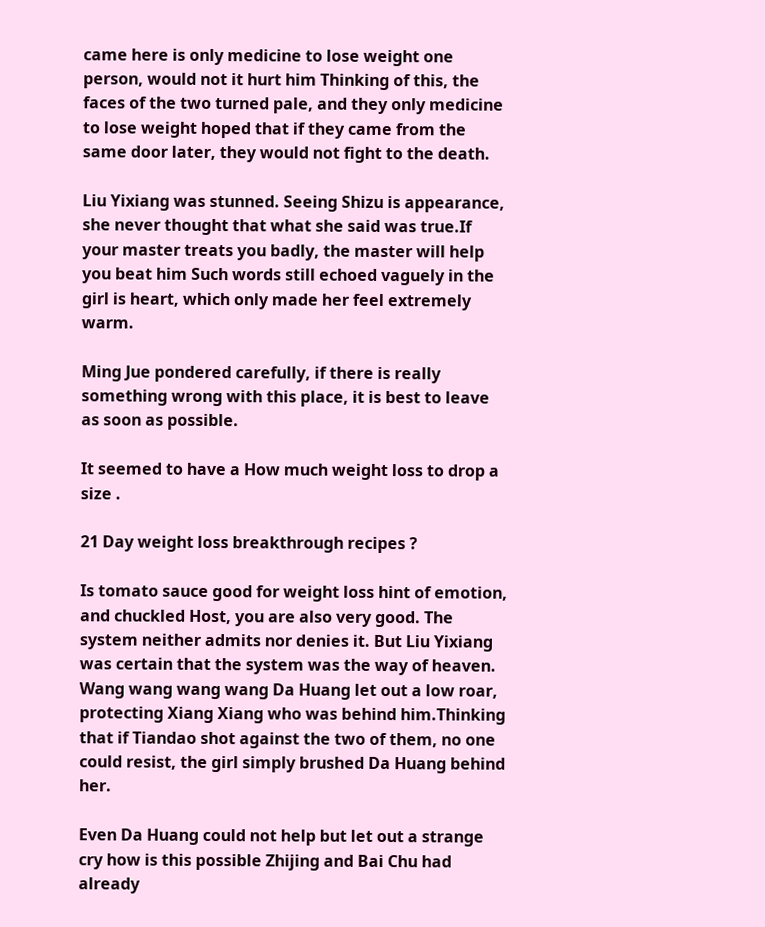came here is only medicine to lose weight one person, would not it hurt him Thinking of this, the faces of the two turned pale, and they only medicine to lose weight hoped that if they came from the same door later, they would not fight to the death.

Liu Yixiang was stunned. Seeing Shizu is appearance, she never thought that what she said was true.If your master treats you badly, the master will help you beat him Such words still echoed vaguely in the girl is heart, which only made her feel extremely warm.

Ming Jue pondered carefully, if there is really something wrong with this place, it is best to leave as soon as possible.

It seemed to have a How much weight loss to drop a size .

21 Day weight loss breakthrough recipes ?

Is tomato sauce good for weight loss hint of emotion, and chuckled Host, you are also very good. The system neither admits nor denies it. But Liu Yixiang was certain that the system was the way of heaven. Wang wang wang wang Da Huang let out a low roar, protecting Xiang Xiang who was behind him.Thinking that if Tiandao shot against the two of them, no one could resist, the girl simply brushed Da Huang behind her.

Even Da Huang could not help but let out a strange cry how is this possible Zhijing and Bai Chu had already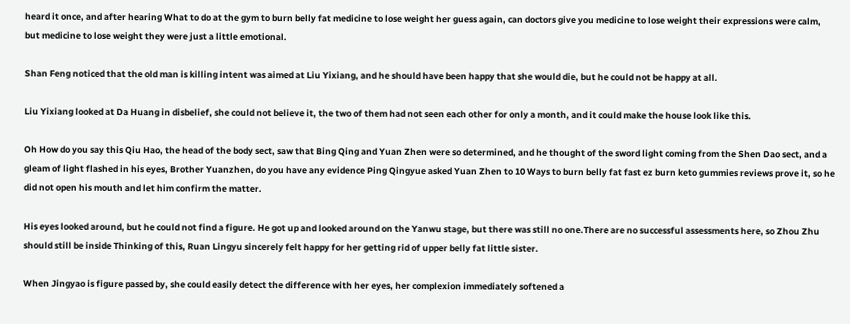heard it once, and after hearing What to do at the gym to burn belly fat medicine to lose weight her guess again, can doctors give you medicine to lose weight their expressions were calm, but medicine to lose weight they were just a little emotional.

Shan Feng noticed that the old man is killing intent was aimed at Liu Yixiang, and he should have been happy that she would die, but he could not be happy at all.

Liu Yixiang looked at Da Huang in disbelief, she could not believe it, the two of them had not seen each other for only a month, and it could make the house look like this.

Oh How do you say this Qiu Hao, the head of the body sect, saw that Bing Qing and Yuan Zhen were so determined, and he thought of the sword light coming from the Shen Dao sect, and a gleam of light flashed in his eyes, Brother Yuanzhen, do you have any evidence Ping Qingyue asked Yuan Zhen to 10 Ways to burn belly fat fast ez burn keto gummies reviews prove it, so he did not open his mouth and let him confirm the matter.

His eyes looked around, but he could not find a figure. He got up and looked around on the Yanwu stage, but there was still no one.There are no successful assessments here, so Zhou Zhu should still be inside Thinking of this, Ruan Lingyu sincerely felt happy for her getting rid of upper belly fat little sister.

When Jingyao is figure passed by, she could easily detect the difference with her eyes, her complexion immediately softened a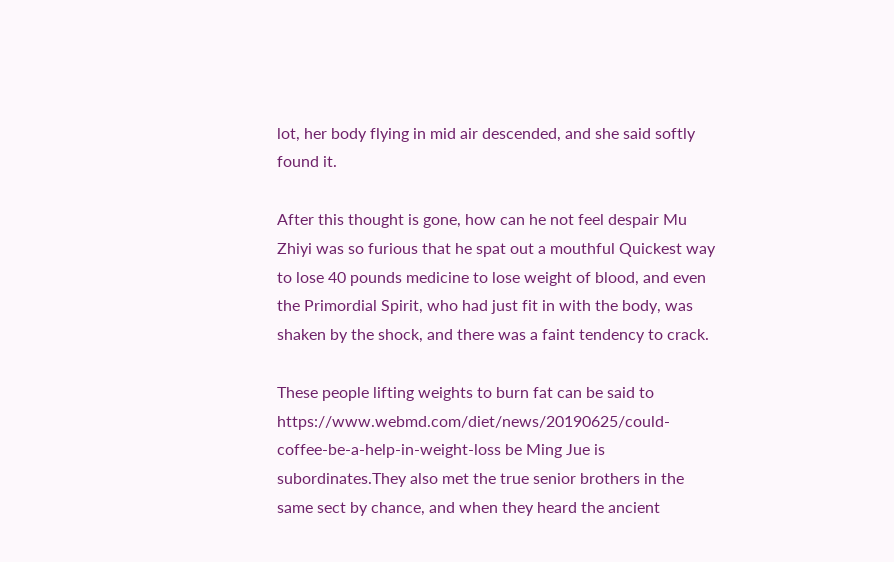lot, her body flying in mid air descended, and she said softly found it.

After this thought is gone, how can he not feel despair Mu Zhiyi was so furious that he spat out a mouthful Quickest way to lose 40 pounds medicine to lose weight of blood, and even the Primordial Spirit, who had just fit in with the body, was shaken by the shock, and there was a faint tendency to crack.

These people lifting weights to burn fat can be said to https://www.webmd.com/diet/news/20190625/could-coffee-be-a-help-in-weight-loss be Ming Jue is subordinates.They also met the true senior brothers in the same sect by chance, and when they heard the ancient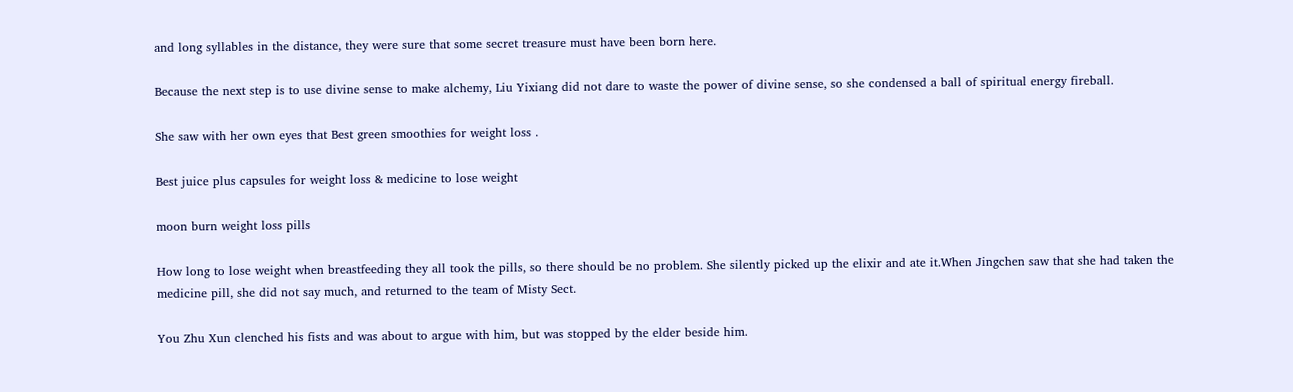and long syllables in the distance, they were sure that some secret treasure must have been born here.

Because the next step is to use divine sense to make alchemy, Liu Yixiang did not dare to waste the power of divine sense, so she condensed a ball of spiritual energy fireball.

She saw with her own eyes that Best green smoothies for weight loss .

Best juice plus capsules for weight loss & medicine to lose weight

moon burn weight loss pills

How long to lose weight when breastfeeding they all took the pills, so there should be no problem. She silently picked up the elixir and ate it.When Jingchen saw that she had taken the medicine pill, she did not say much, and returned to the team of Misty Sect.

You Zhu Xun clenched his fists and was about to argue with him, but was stopped by the elder beside him.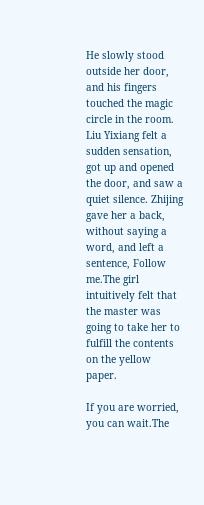He slowly stood outside her door, and his fingers touched the magic circle in the room. Liu Yixiang felt a sudden sensation, got up and opened the door, and saw a quiet silence. Zhijing gave her a back, without saying a word, and left a sentence, Follow me.The girl intuitively felt that the master was going to take her to fulfill the contents on the yellow paper.

If you are worried, you can wait.The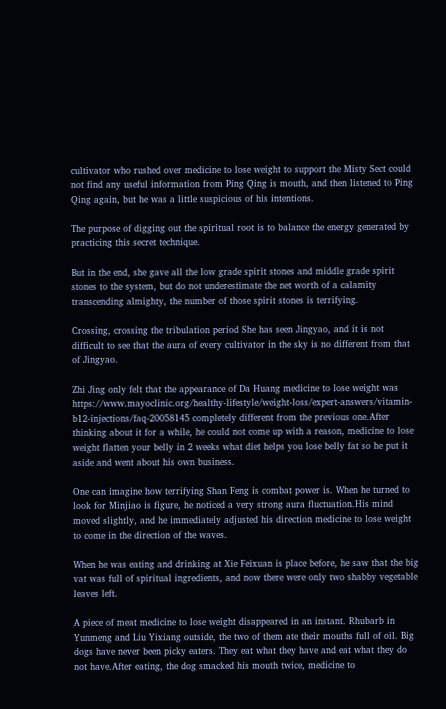cultivator who rushed over medicine to lose weight to support the Misty Sect could not find any useful information from Ping Qing is mouth, and then listened to Ping Qing again, but he was a little suspicious of his intentions.

The purpose of digging out the spiritual root is to balance the energy generated by practicing this secret technique.

But in the end, she gave all the low grade spirit stones and middle grade spirit stones to the system, but do not underestimate the net worth of a calamity transcending almighty, the number of those spirit stones is terrifying.

Crossing, crossing the tribulation period She has seen Jingyao, and it is not difficult to see that the aura of every cultivator in the sky is no different from that of Jingyao.

Zhi Jing only felt that the appearance of Da Huang medicine to lose weight was https://www.mayoclinic.org/healthy-lifestyle/weight-loss/expert-answers/vitamin-b12-injections/faq-20058145 completely different from the previous one.After thinking about it for a while, he could not come up with a reason, medicine to lose weight flatten your belly in 2 weeks what diet helps you lose belly fat so he put it aside and went about his own business.

One can imagine how terrifying Shan Feng is combat power is. When he turned to look for Minjiao is figure, he noticed a very strong aura fluctuation.His mind moved slightly, and he immediately adjusted his direction medicine to lose weight to come in the direction of the waves.

When he was eating and drinking at Xie Feixuan is place before, he saw that the big vat was full of spiritual ingredients, and now there were only two shabby vegetable leaves left.

A piece of meat medicine to lose weight disappeared in an instant. Rhubarb in Yunmeng and Liu Yixiang outside, the two of them ate their mouths full of oil. Big dogs have never been picky eaters. They eat what they have and eat what they do not have.After eating, the dog smacked his mouth twice, medicine to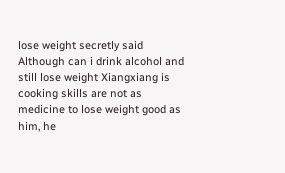lose weight secretly said Although can i drink alcohol and still lose weight Xiangxiang is cooking skills are not as medicine to lose weight good as him, he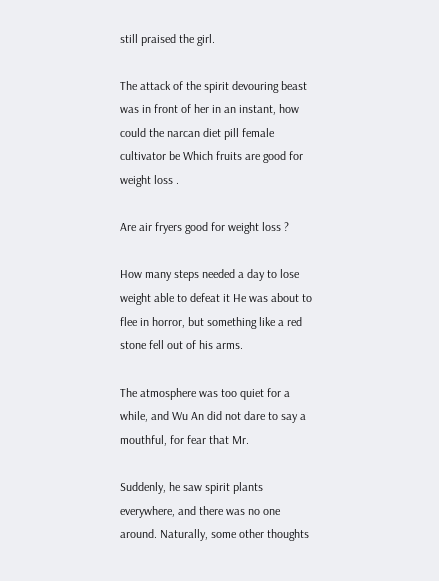still praised the girl.

The attack of the spirit devouring beast was in front of her in an instant, how could the narcan diet pill female cultivator be Which fruits are good for weight loss .

Are air fryers good for weight loss ?

How many steps needed a day to lose weight able to defeat it He was about to flee in horror, but something like a red stone fell out of his arms.

The atmosphere was too quiet for a while, and Wu An did not dare to say a mouthful, for fear that Mr.

Suddenly, he saw spirit plants everywhere, and there was no one around. Naturally, some other thoughts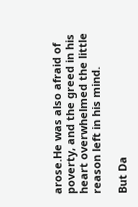arose.He was also afraid of poverty, and the greed in his heart overwhelmed the little reason left in his mind.

But Da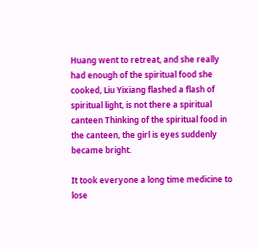Huang went to retreat, and she really had enough of the spiritual food she cooked, Liu Yixiang flashed a flash of spiritual light, is not there a spiritual canteen Thinking of the spiritual food in the canteen, the girl is eyes suddenly became bright.

It took everyone a long time medicine to lose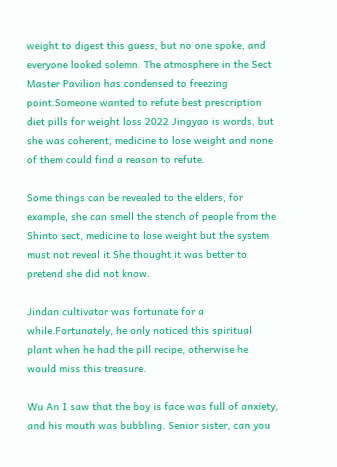weight to digest this guess, but no one spoke, and everyone looked solemn. The atmosphere in the Sect Master Pavilion has condensed to freezing point.Someone wanted to refute best prescription diet pills for weight loss 2022 Jingyao is words, but she was coherent, medicine to lose weight and none of them could find a reason to refute.

Some things can be revealed to the elders, for example, she can smell the stench of people from the Shinto sect, medicine to lose weight but the system must not reveal it She thought it was better to pretend she did not know.

Jindan cultivator was fortunate for a while.Fortunately, he only noticed this spiritual plant when he had the pill recipe, otherwise he would miss this treasure.

Wu An I saw that the boy is face was full of anxiety, and his mouth was bubbling. Senior sister, can you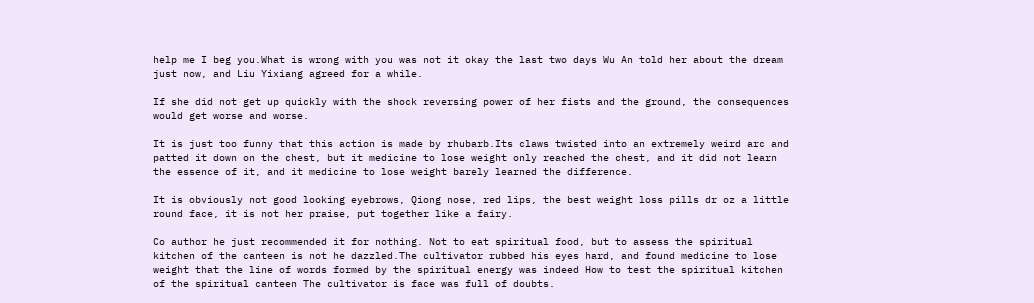help me I beg you.What is wrong with you was not it okay the last two days Wu An told her about the dream just now, and Liu Yixiang agreed for a while.

If she did not get up quickly with the shock reversing power of her fists and the ground, the consequences would get worse and worse.

It is just too funny that this action is made by rhubarb.Its claws twisted into an extremely weird arc and patted it down on the chest, but it medicine to lose weight only reached the chest, and it did not learn the essence of it, and it medicine to lose weight barely learned the difference.

It is obviously not good looking eyebrows, Qiong nose, red lips, the best weight loss pills dr oz a little round face, it is not her praise, put together like a fairy.

Co author he just recommended it for nothing. Not to eat spiritual food, but to assess the spiritual kitchen of the canteen is not he dazzled.The cultivator rubbed his eyes hard, and found medicine to lose weight that the line of words formed by the spiritual energy was indeed How to test the spiritual kitchen of the spiritual canteen The cultivator is face was full of doubts.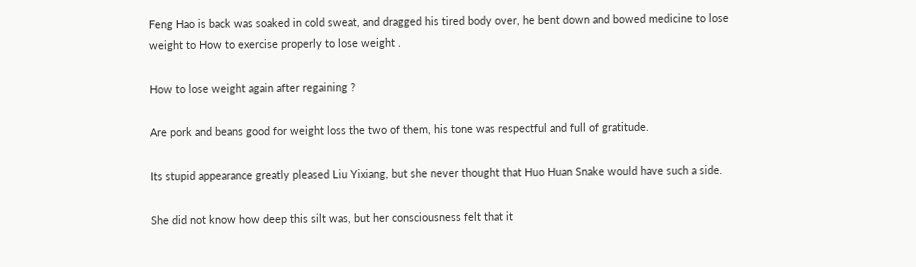Feng Hao is back was soaked in cold sweat, and dragged his tired body over, he bent down and bowed medicine to lose weight to How to exercise properly to lose weight .

How to lose weight again after regaining ?

Are pork and beans good for weight loss the two of them, his tone was respectful and full of gratitude.

Its stupid appearance greatly pleased Liu Yixiang, but she never thought that Huo Huan Snake would have such a side.

She did not know how deep this silt was, but her consciousness felt that it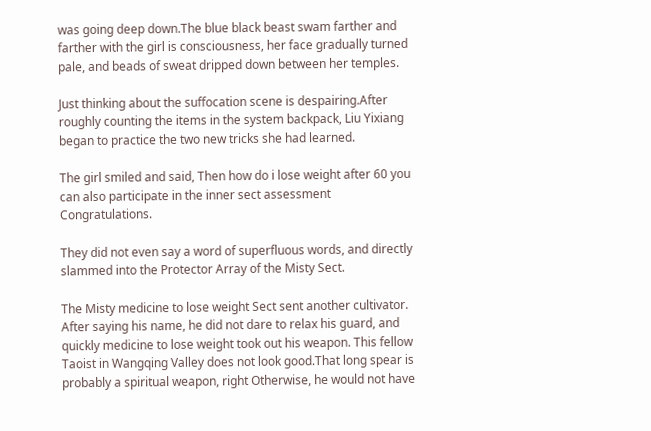was going deep down.The blue black beast swam farther and farther with the girl is consciousness, her face gradually turned pale, and beads of sweat dripped down between her temples.

Just thinking about the suffocation scene is despairing.After roughly counting the items in the system backpack, Liu Yixiang began to practice the two new tricks she had learned.

The girl smiled and said, Then how do i lose weight after 60 you can also participate in the inner sect assessment Congratulations.

They did not even say a word of superfluous words, and directly slammed into the Protector Array of the Misty Sect.

The Misty medicine to lose weight Sect sent another cultivator. After saying his name, he did not dare to relax his guard, and quickly medicine to lose weight took out his weapon. This fellow Taoist in Wangqing Valley does not look good.That long spear is probably a spiritual weapon, right Otherwise, he would not have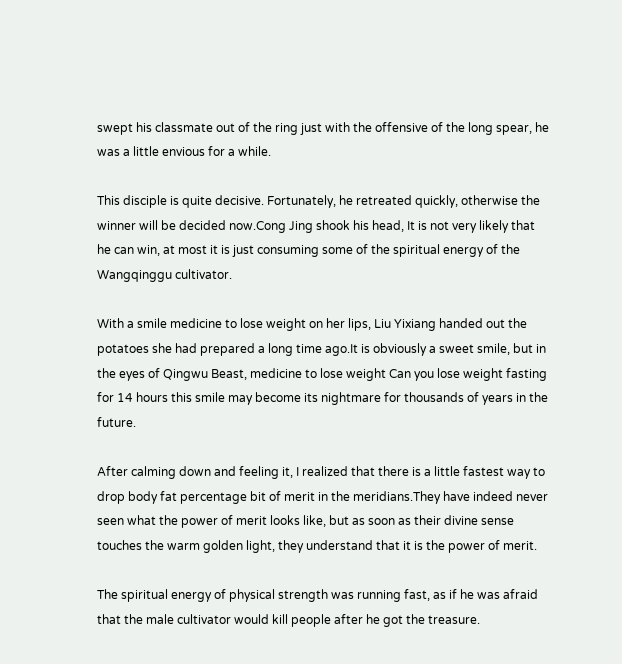swept his classmate out of the ring just with the offensive of the long spear, he was a little envious for a while.

This disciple is quite decisive. Fortunately, he retreated quickly, otherwise the winner will be decided now.Cong Jing shook his head, It is not very likely that he can win, at most it is just consuming some of the spiritual energy of the Wangqinggu cultivator.

With a smile medicine to lose weight on her lips, Liu Yixiang handed out the potatoes she had prepared a long time ago.It is obviously a sweet smile, but in the eyes of Qingwu Beast, medicine to lose weight Can you lose weight fasting for 14 hours this smile may become its nightmare for thousands of years in the future.

After calming down and feeling it, I realized that there is a little fastest way to drop body fat percentage bit of merit in the meridians.They have indeed never seen what the power of merit looks like, but as soon as their divine sense touches the warm golden light, they understand that it is the power of merit.

The spiritual energy of physical strength was running fast, as if he was afraid that the male cultivator would kill people after he got the treasure.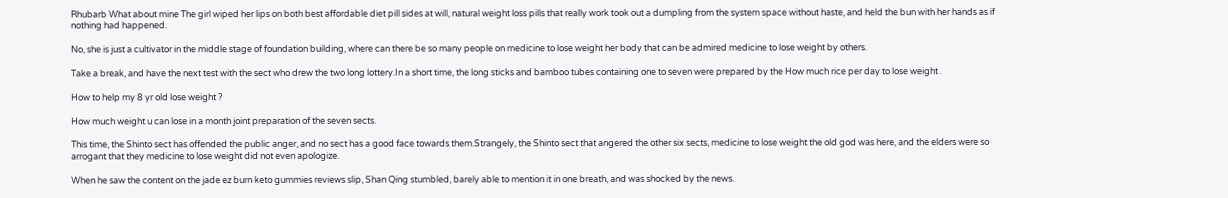Rhubarb What about mine The girl wiped her lips on both best affordable diet pill sides at will, natural weight loss pills that really work took out a dumpling from the system space without haste, and held the bun with her hands as if nothing had happened.

No, she is just a cultivator in the middle stage of foundation building, where can there be so many people on medicine to lose weight her body that can be admired medicine to lose weight by others.

Take a break, and have the next test with the sect who drew the two long lottery.In a short time, the long sticks and bamboo tubes containing one to seven were prepared by the How much rice per day to lose weight .

How to help my 8 yr old lose weight ?

How much weight u can lose in a month joint preparation of the seven sects.

This time, the Shinto sect has offended the public anger, and no sect has a good face towards them.Strangely, the Shinto sect that angered the other six sects, medicine to lose weight the old god was here, and the elders were so arrogant that they medicine to lose weight did not even apologize.

When he saw the content on the jade ez burn keto gummies reviews slip, Shan Qing stumbled, barely able to mention it in one breath, and was shocked by the news.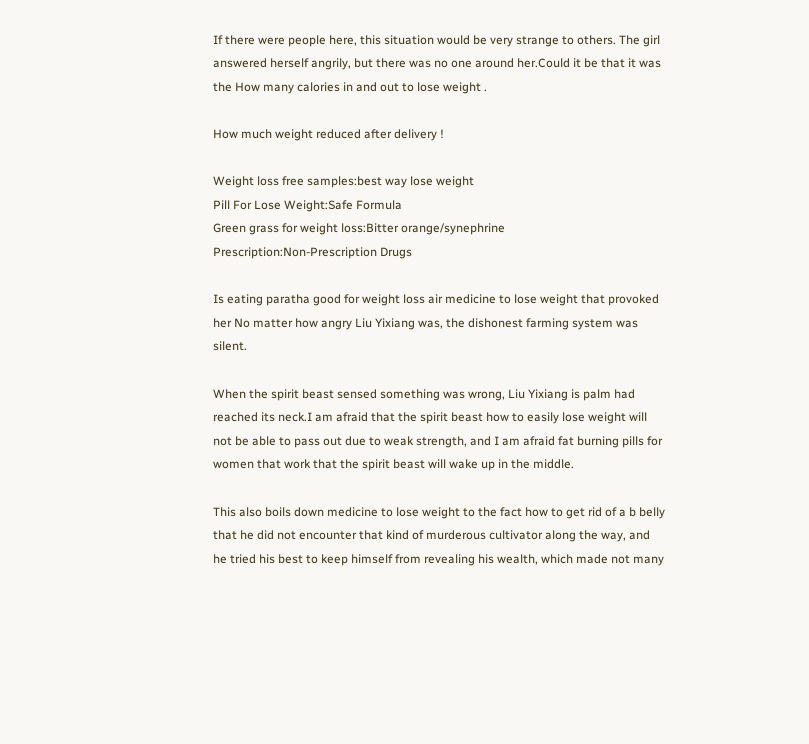If there were people here, this situation would be very strange to others. The girl answered herself angrily, but there was no one around her.Could it be that it was the How many calories in and out to lose weight .

How much weight reduced after delivery !

Weight loss free samples:best way lose weight
Pill For Lose Weight:Safe Formula
Green grass for weight loss:Bitter orange/synephrine
Prescription:Non-Prescription Drugs

Is eating paratha good for weight loss air medicine to lose weight that provoked her No matter how angry Liu Yixiang was, the dishonest farming system was silent.

When the spirit beast sensed something was wrong, Liu Yixiang is palm had reached its neck.I am afraid that the spirit beast how to easily lose weight will not be able to pass out due to weak strength, and I am afraid fat burning pills for women that work that the spirit beast will wake up in the middle.

This also boils down medicine to lose weight to the fact how to get rid of a b belly that he did not encounter that kind of murderous cultivator along the way, and he tried his best to keep himself from revealing his wealth, which made not many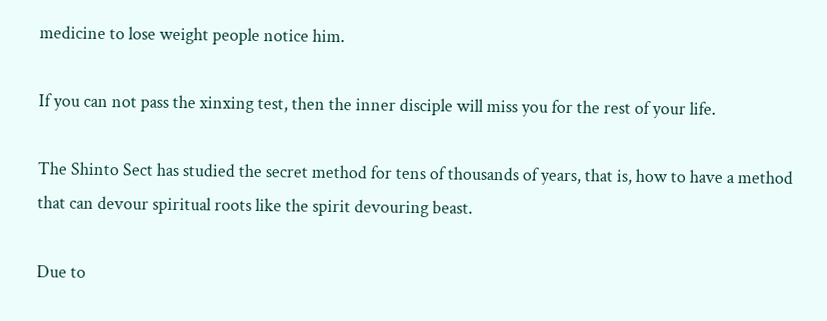medicine to lose weight people notice him.

If you can not pass the xinxing test, then the inner disciple will miss you for the rest of your life.

The Shinto Sect has studied the secret method for tens of thousands of years, that is, how to have a method that can devour spiritual roots like the spirit devouring beast.

Due to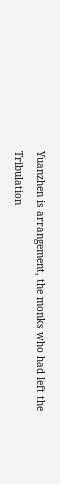Yuanzhen is arrangement, the monks who had left the Tribulation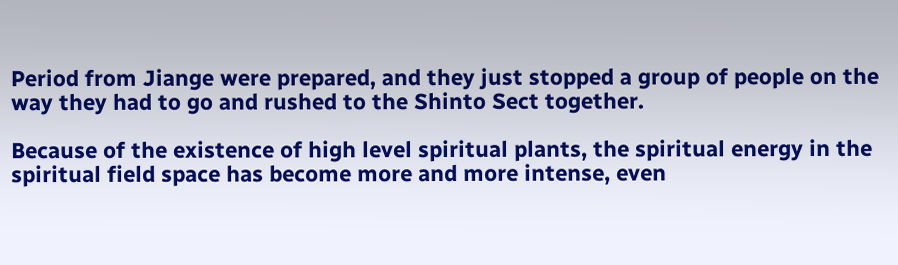Period from Jiange were prepared, and they just stopped a group of people on the way they had to go and rushed to the Shinto Sect together.

Because of the existence of high level spiritual plants, the spiritual energy in the spiritual field space has become more and more intense, even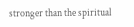stronger than the spiritual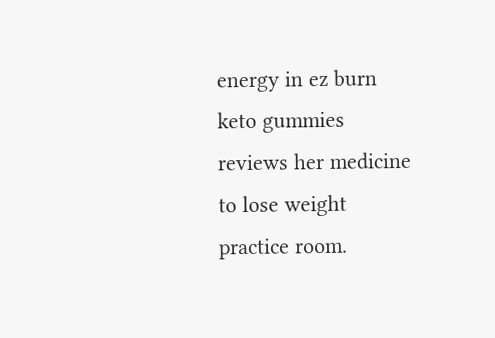energy in ez burn keto gummies reviews her medicine to lose weight practice room.